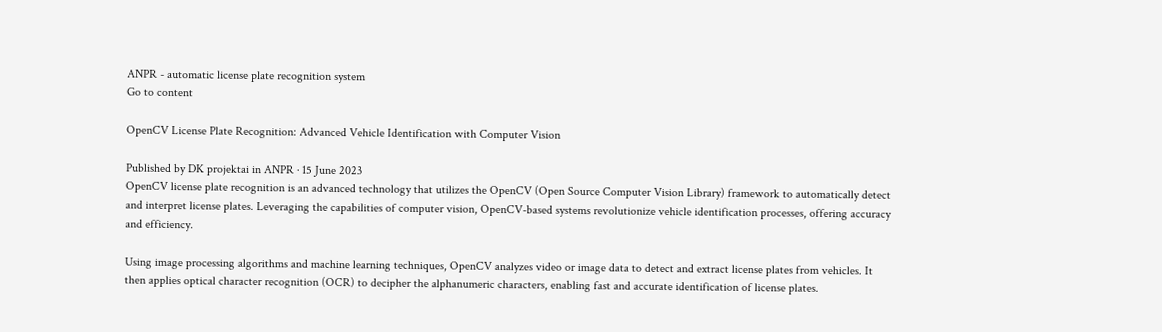ANPR - automatic license plate recognition system
Go to content

OpenCV License Plate Recognition: Advanced Vehicle Identification with Computer Vision

Published by DK projektai in ANPR · 15 June 2023
OpenCV license plate recognition is an advanced technology that utilizes the OpenCV (Open Source Computer Vision Library) framework to automatically detect and interpret license plates. Leveraging the capabilities of computer vision, OpenCV-based systems revolutionize vehicle identification processes, offering accuracy and efficiency.

Using image processing algorithms and machine learning techniques, OpenCV analyzes video or image data to detect and extract license plates from vehicles. It then applies optical character recognition (OCR) to decipher the alphanumeric characters, enabling fast and accurate identification of license plates.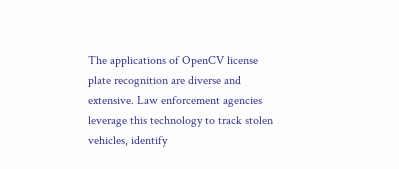The applications of OpenCV license plate recognition are diverse and extensive. Law enforcement agencies leverage this technology to track stolen vehicles, identify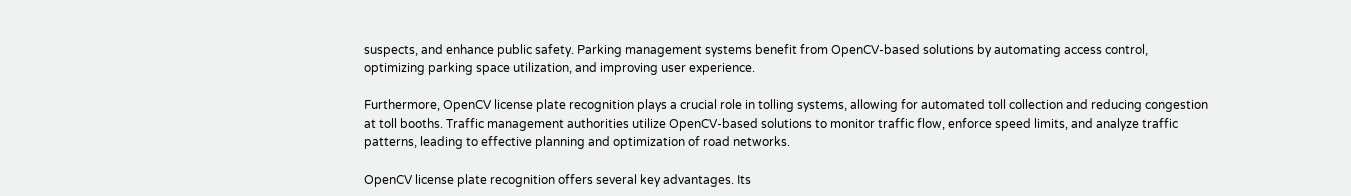suspects, and enhance public safety. Parking management systems benefit from OpenCV-based solutions by automating access control, optimizing parking space utilization, and improving user experience.

Furthermore, OpenCV license plate recognition plays a crucial role in tolling systems, allowing for automated toll collection and reducing congestion at toll booths. Traffic management authorities utilize OpenCV-based solutions to monitor traffic flow, enforce speed limits, and analyze traffic patterns, leading to effective planning and optimization of road networks.

OpenCV license plate recognition offers several key advantages. Its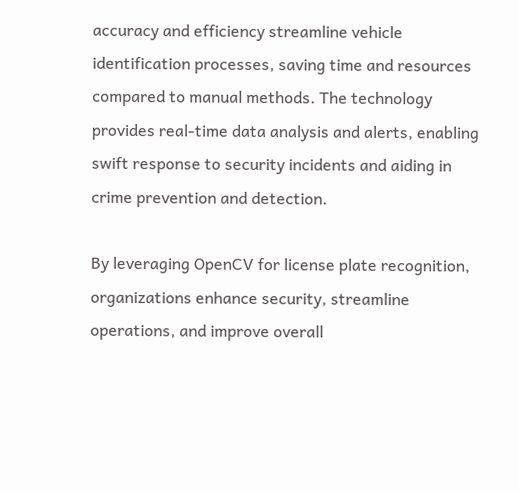accuracy and efficiency streamline vehicle identification processes, saving time and resources compared to manual methods. The technology provides real-time data analysis and alerts, enabling swift response to security incidents and aiding in crime prevention and detection.

By leveraging OpenCV for license plate recognition, organizations enhance security, streamline operations, and improve overall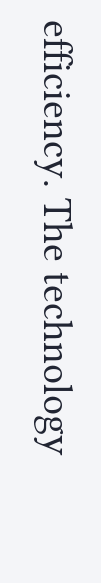efficiency. The technology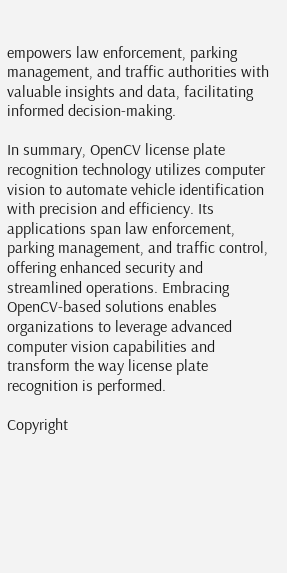empowers law enforcement, parking management, and traffic authorities with valuable insights and data, facilitating informed decision-making.

In summary, OpenCV license plate recognition technology utilizes computer vision to automate vehicle identification with precision and efficiency. Its applications span law enforcement, parking management, and traffic control, offering enhanced security and streamlined operations. Embracing OpenCV-based solutions enables organizations to leverage advanced computer vision capabilities and transform the way license plate recognition is performed.

Copyright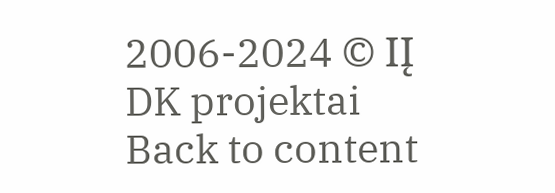2006-2024 © IĮ DK projektai
Back to content